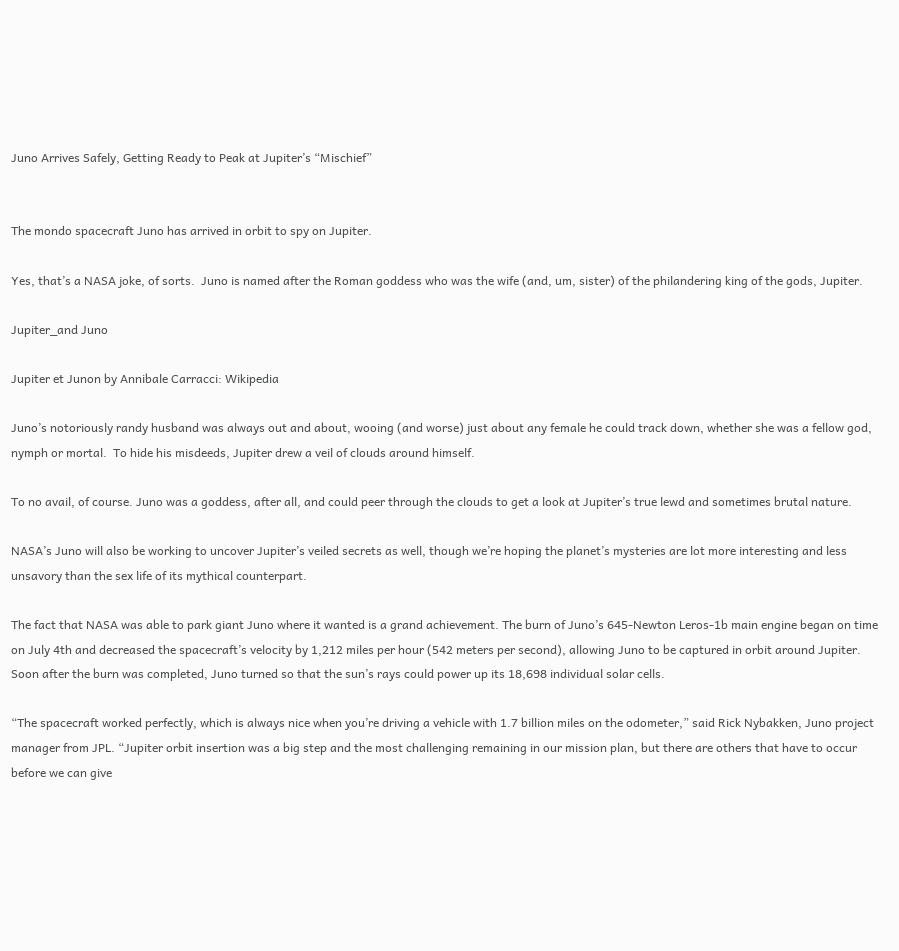Juno Arrives Safely, Getting Ready to Peak at Jupiter’s “Mischief”


The mondo spacecraft Juno has arrived in orbit to spy on Jupiter.

Yes, that’s a NASA joke, of sorts.  Juno is named after the Roman goddess who was the wife (and, um, sister) of the philandering king of the gods, Jupiter.

Jupiter_and Juno

Jupiter et Junon by Annibale Carracci: Wikipedia

Juno’s notoriously randy husband was always out and about, wooing (and worse) just about any female he could track down, whether she was a fellow god, nymph or mortal.  To hide his misdeeds, Jupiter drew a veil of clouds around himself.

To no avail, of course. Juno was a goddess, after all, and could peer through the clouds to get a look at Jupiter’s true lewd and sometimes brutal nature.

NASA’s Juno will also be working to uncover Jupiter’s veiled secrets as well, though we’re hoping the planet’s mysteries are lot more interesting and less unsavory than the sex life of its mythical counterpart.

The fact that NASA was able to park giant Juno where it wanted is a grand achievement. The burn of Juno’s 645-Newton Leros-1b main engine began on time on July 4th and decreased the spacecraft’s velocity by 1,212 miles per hour (542 meters per second), allowing Juno to be captured in orbit around Jupiter. Soon after the burn was completed, Juno turned so that the sun’s rays could power up its 18,698 individual solar cells.

“The spacecraft worked perfectly, which is always nice when you’re driving a vehicle with 1.7 billion miles on the odometer,” said Rick Nybakken, Juno project manager from JPL. “Jupiter orbit insertion was a big step and the most challenging remaining in our mission plan, but there are others that have to occur before we can give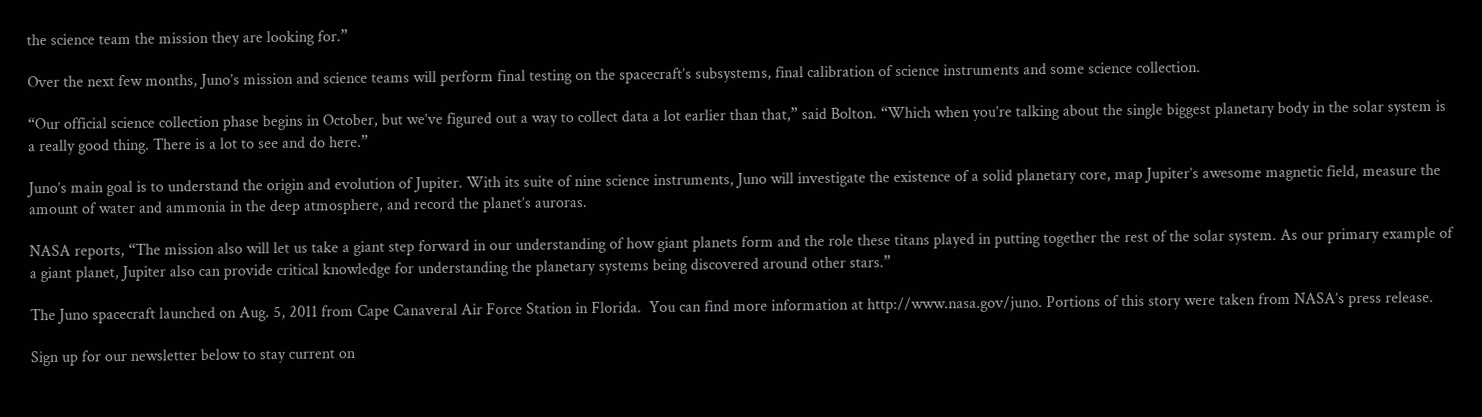the science team the mission they are looking for.”

Over the next few months, Juno’s mission and science teams will perform final testing on the spacecraft’s subsystems, final calibration of science instruments and some science collection.

“Our official science collection phase begins in October, but we’ve figured out a way to collect data a lot earlier than that,” said Bolton. “Which when you’re talking about the single biggest planetary body in the solar system is a really good thing. There is a lot to see and do here.”

Juno’s main goal is to understand the origin and evolution of Jupiter. With its suite of nine science instruments, Juno will investigate the existence of a solid planetary core, map Jupiter’s awesome magnetic field, measure the amount of water and ammonia in the deep atmosphere, and record the planet’s auroras.

NASA reports, “The mission also will let us take a giant step forward in our understanding of how giant planets form and the role these titans played in putting together the rest of the solar system. As our primary example of a giant planet, Jupiter also can provide critical knowledge for understanding the planetary systems being discovered around other stars.”

The Juno spacecraft launched on Aug. 5, 2011 from Cape Canaveral Air Force Station in Florida.  You can find more information at http://www.nasa.gov/juno. Portions of this story were taken from NASA’s press release.

Sign up for our newsletter below to stay current on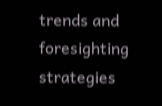trends and foresighting strategies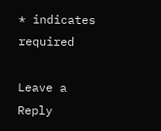* indicates required

Leave a Reply